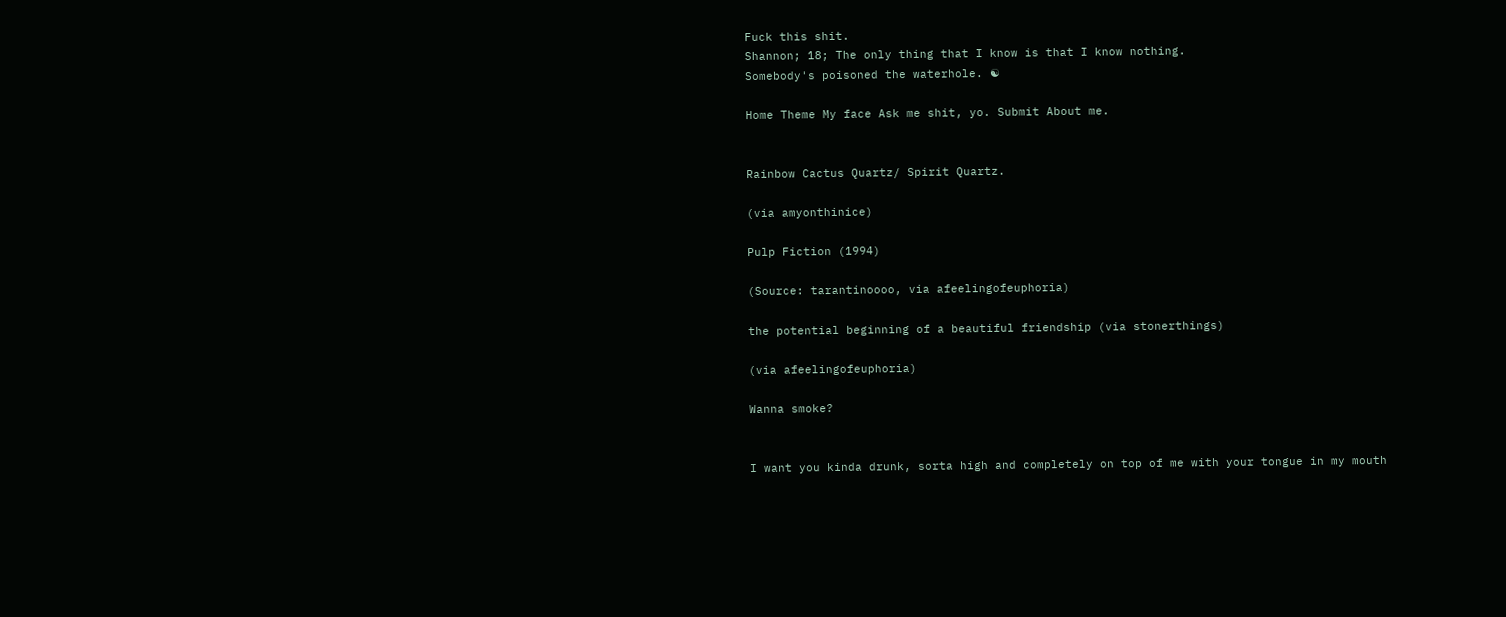Fuck this shit.
Shannon; 18; The only thing that I know is that I know nothing.
Somebody's poisoned the waterhole. ☯

Home Theme My face Ask me shit, yo. Submit About me.


Rainbow Cactus Quartz/ Spirit Quartz.

(via amyonthinice)

Pulp Fiction (1994)

(Source: tarantinoooo, via afeelingofeuphoria)

the potential beginning of a beautiful friendship (via stonerthings)

(via afeelingofeuphoria)

Wanna smoke?


I want you kinda drunk, sorta high and completely on top of me with your tongue in my mouth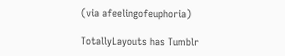(via afeelingofeuphoria)

TotallyLayouts has Tumblr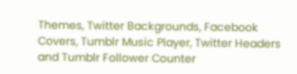Themes, Twitter Backgrounds, Facebook Covers, Tumblr Music Player, Twitter Headers and Tumblr Follower Counter